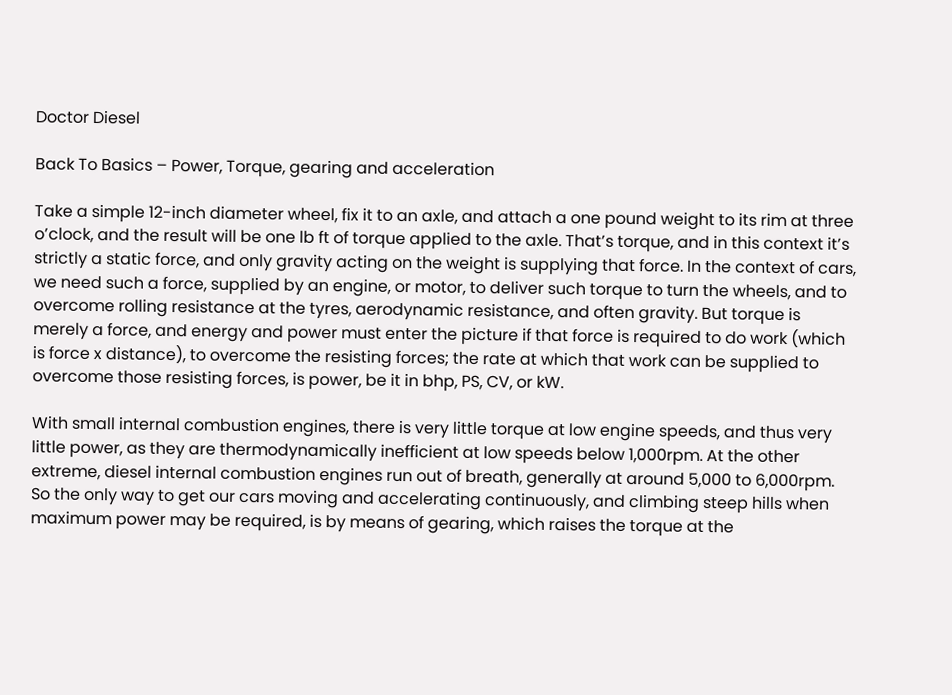Doctor Diesel

Back To Basics – Power, Torque, gearing and acceleration

Take a simple 12-inch diameter wheel, fix it to an axle, and attach a one pound weight to its rim at three o’clock, and the result will be one lb ft of torque applied to the axle. That’s torque, and in this context it’s strictly a static force, and only gravity acting on the weight is supplying that force. In the context of cars, we need such a force, supplied by an engine, or motor, to deliver such torque to turn the wheels, and to overcome rolling resistance at the tyres, aerodynamic resistance, and often gravity. But torque is merely a force, and energy and power must enter the picture if that force is required to do work (which is force x distance), to overcome the resisting forces; the rate at which that work can be supplied to overcome those resisting forces, is power, be it in bhp, PS, CV, or kW.

With small internal combustion engines, there is very little torque at low engine speeds, and thus very little power, as they are thermodynamically inefficient at low speeds below 1,000rpm. At the other extreme, diesel internal combustion engines run out of breath, generally at around 5,000 to 6,000rpm. So the only way to get our cars moving and accelerating continuously, and climbing steep hills when maximum power may be required, is by means of gearing, which raises the torque at the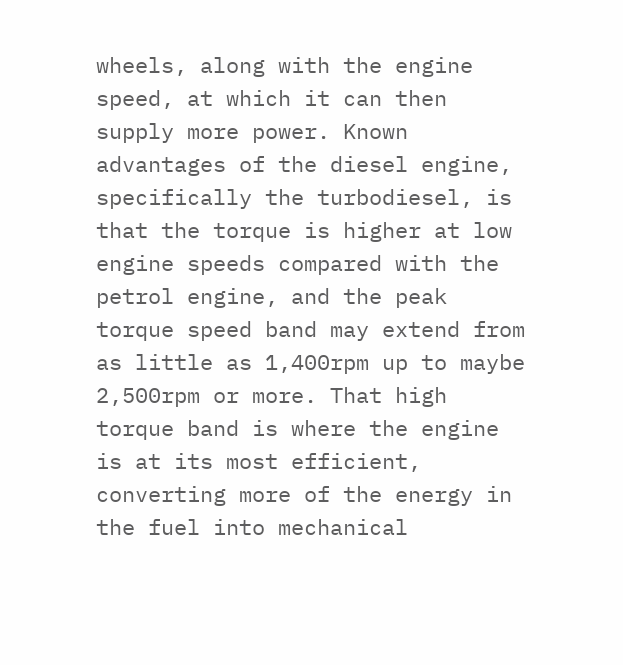wheels, along with the engine speed, at which it can then supply more power. Known advantages of the diesel engine, specifically the turbodiesel, is that the torque is higher at low engine speeds compared with the petrol engine, and the peak torque speed band may extend from as little as 1,400rpm up to maybe 2,500rpm or more. That high torque band is where the engine is at its most efficient, converting more of the energy in the fuel into mechanical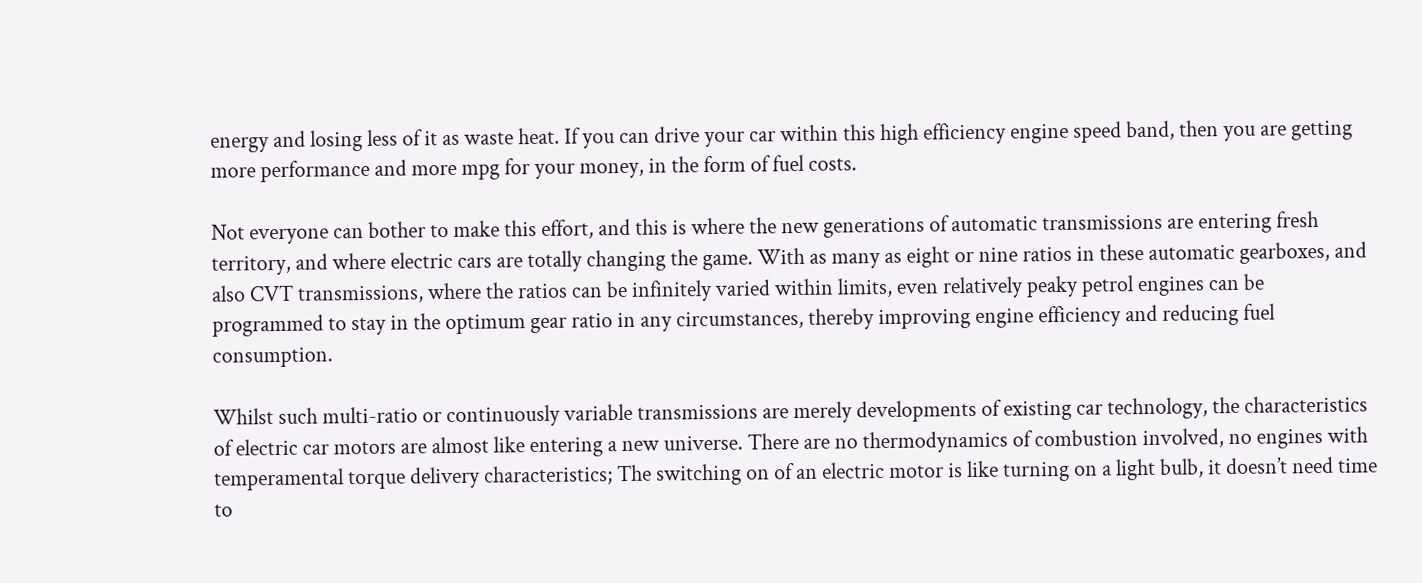energy and losing less of it as waste heat. If you can drive your car within this high efficiency engine speed band, then you are getting more performance and more mpg for your money, in the form of fuel costs.

Not everyone can bother to make this effort, and this is where the new generations of automatic transmissions are entering fresh territory, and where electric cars are totally changing the game. With as many as eight or nine ratios in these automatic gearboxes, and also CVT transmissions, where the ratios can be infinitely varied within limits, even relatively peaky petrol engines can be programmed to stay in the optimum gear ratio in any circumstances, thereby improving engine efficiency and reducing fuel consumption.

Whilst such multi-ratio or continuously variable transmissions are merely developments of existing car technology, the characteristics of electric car motors are almost like entering a new universe. There are no thermodynamics of combustion involved, no engines with temperamental torque delivery characteristics; The switching on of an electric motor is like turning on a light bulb, it doesn’t need time to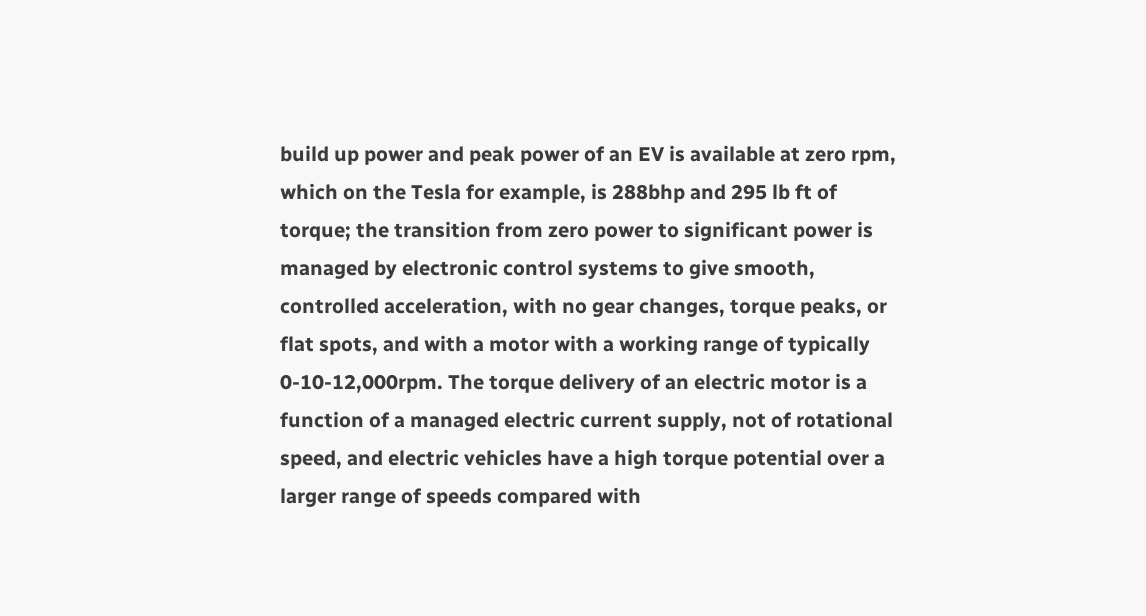build up power and peak power of an EV is available at zero rpm, which on the Tesla for example, is 288bhp and 295 lb ft of torque; the transition from zero power to significant power is managed by electronic control systems to give smooth, controlled acceleration, with no gear changes, torque peaks, or flat spots, and with a motor with a working range of typically 0-10-12,000rpm. The torque delivery of an electric motor is a function of a managed electric current supply, not of rotational speed, and electric vehicles have a high torque potential over a larger range of speeds compared with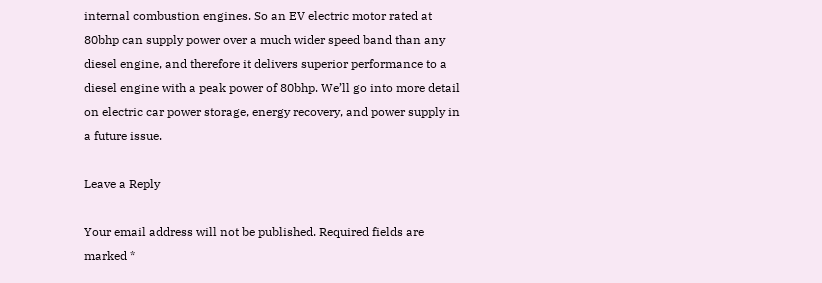internal combustion engines. So an EV electric motor rated at 80bhp can supply power over a much wider speed band than any diesel engine, and therefore it delivers superior performance to a diesel engine with a peak power of 80bhp. We’ll go into more detail on electric car power storage, energy recovery, and power supply in a future issue.

Leave a Reply

Your email address will not be published. Required fields are marked *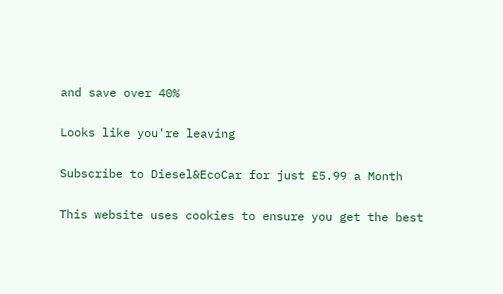and save over 40%

Looks like you're leaving

Subscribe to Diesel&EcoCar for just £5.99 a Month

This website uses cookies to ensure you get the best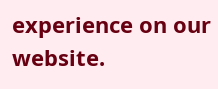experience on our website.